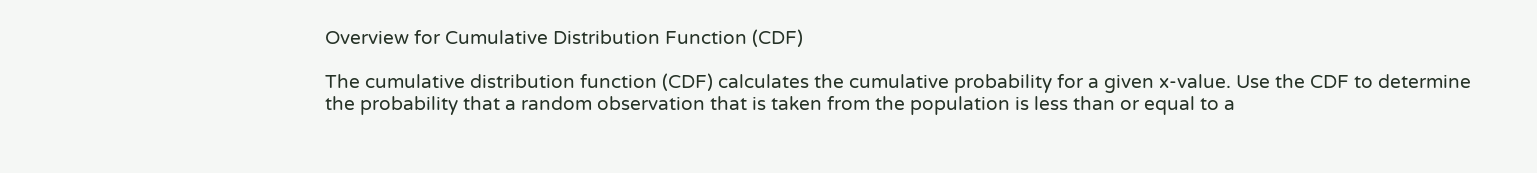Overview for Cumulative Distribution Function (CDF)

The cumulative distribution function (CDF) calculates the cumulative probability for a given x-value. Use the CDF to determine the probability that a random observation that is taken from the population is less than or equal to a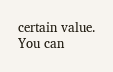certain value. You can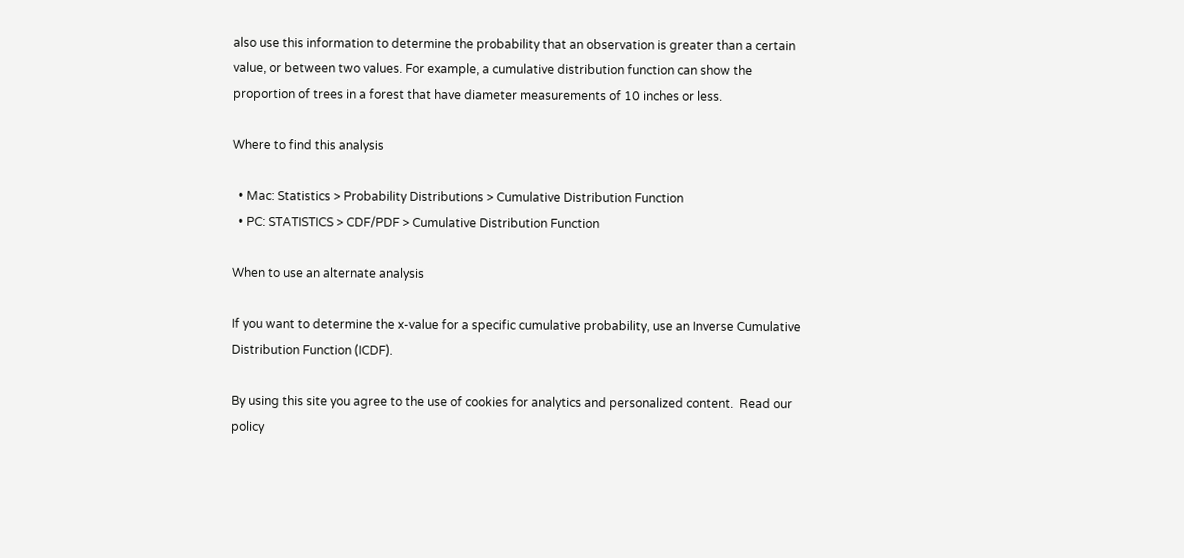also use this information to determine the probability that an observation is greater than a certain value, or between two values. For example, a cumulative distribution function can show the proportion of trees in a forest that have diameter measurements of 10 inches or less.

Where to find this analysis

  • Mac: Statistics > Probability Distributions > Cumulative Distribution Function
  • PC: STATISTICS > CDF/PDF > Cumulative Distribution Function

When to use an alternate analysis

If you want to determine the x-value for a specific cumulative probability, use an Inverse Cumulative Distribution Function (ICDF).

By using this site you agree to the use of cookies for analytics and personalized content.  Read our policy